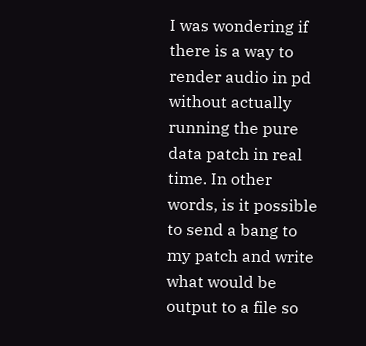I was wondering if there is a way to render audio in pd without actually running the pure data patch in real time. In other words, is it possible to send a bang to my patch and write what would be output to a file so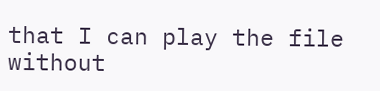that I can play the file without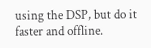using the DSP, but do it faster and offline.